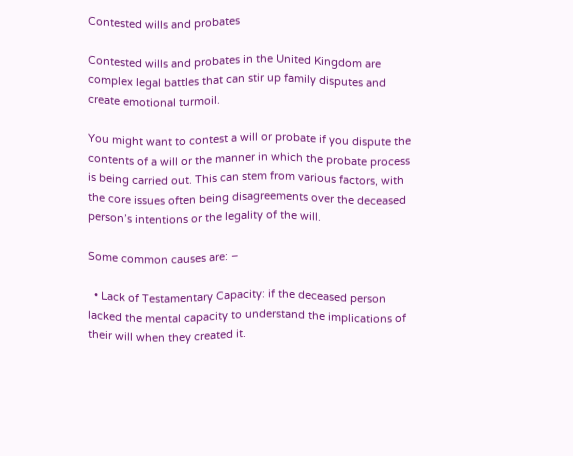Contested wills and probates

Contested wills and probates in the United Kingdom are complex legal battles that can stir up family disputes and create emotional turmoil.

You might want to contest a will or probate if you dispute the contents of a will or the manner in which the probate process is being carried out. This can stem from various factors, with the core issues often being disagreements over the deceased person’s intentions or the legality of the will.

Some common causes are: –

  • Lack of Testamentary Capacity: if the deceased person lacked the mental capacity to understand the implications of their will when they created it.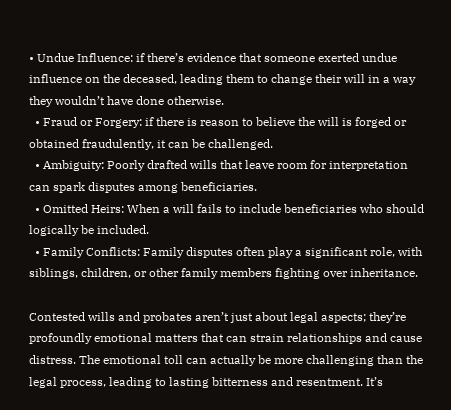• Undue Influence: if there’s evidence that someone exerted undue influence on the deceased, leading them to change their will in a way they wouldn’t have done otherwise.
  • Fraud or Forgery: if there is reason to believe the will is forged or obtained fraudulently, it can be challenged.
  • Ambiguity: Poorly drafted wills that leave room for interpretation can spark disputes among beneficiaries.
  • Omitted Heirs: When a will fails to include beneficiaries who should logically be included.
  • Family Conflicts: Family disputes often play a significant role, with siblings, children, or other family members fighting over inheritance.

Contested wills and probates aren’t just about legal aspects; they’re profoundly emotional matters that can strain relationships and cause distress. The emotional toll can actually be more challenging than the legal process, leading to lasting bitterness and resentment. It’s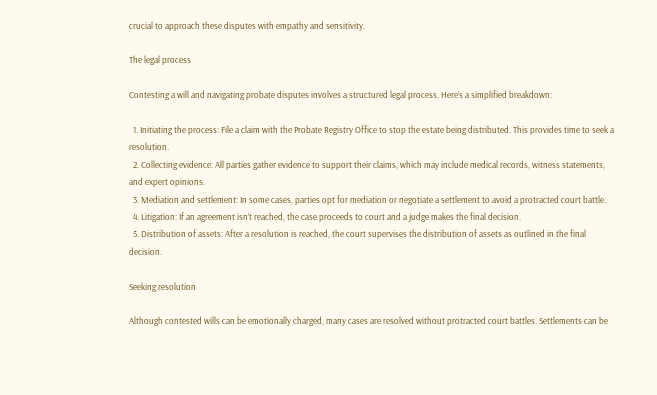crucial to approach these disputes with empathy and sensitivity.

The legal process

Contesting a will and navigating probate disputes involves a structured legal process. Here’s a simplified breakdown:

  1. Initiating the process: File a claim with the Probate Registry Office to stop the estate being distributed. This provides time to seek a resolution.
  2. Collecting evidence: All parties gather evidence to support their claims, which may include medical records, witness statements, and expert opinions.
  3. Mediation and settlement: In some cases, parties opt for mediation or negotiate a settlement to avoid a protracted court battle.
  4. Litigation: If an agreement isn’t reached, the case proceeds to court and a judge makes the final decision.
  5. Distribution of assets: After a resolution is reached, the court supervises the distribution of assets as outlined in the final decision.

Seeking resolution

Although contested wills can be emotionally charged, many cases are resolved without protracted court battles. Settlements can be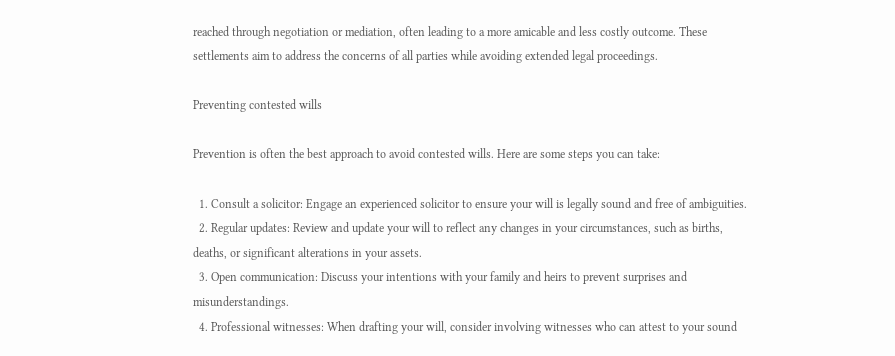reached through negotiation or mediation, often leading to a more amicable and less costly outcome. These settlements aim to address the concerns of all parties while avoiding extended legal proceedings.

Preventing contested wills

Prevention is often the best approach to avoid contested wills. Here are some steps you can take:

  1. Consult a solicitor: Engage an experienced solicitor to ensure your will is legally sound and free of ambiguities.
  2. Regular updates: Review and update your will to reflect any changes in your circumstances, such as births, deaths, or significant alterations in your assets.
  3. Open communication: Discuss your intentions with your family and heirs to prevent surprises and misunderstandings.
  4. Professional witnesses: When drafting your will, consider involving witnesses who can attest to your sound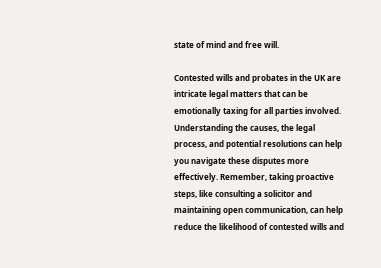state of mind and free will.

Contested wills and probates in the UK are intricate legal matters that can be emotionally taxing for all parties involved. Understanding the causes, the legal process, and potential resolutions can help you navigate these disputes more effectively. Remember, taking proactive steps, like consulting a solicitor and maintaining open communication, can help reduce the likelihood of contested wills and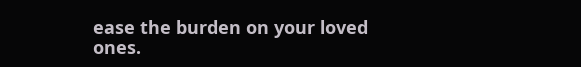ease the burden on your loved ones.